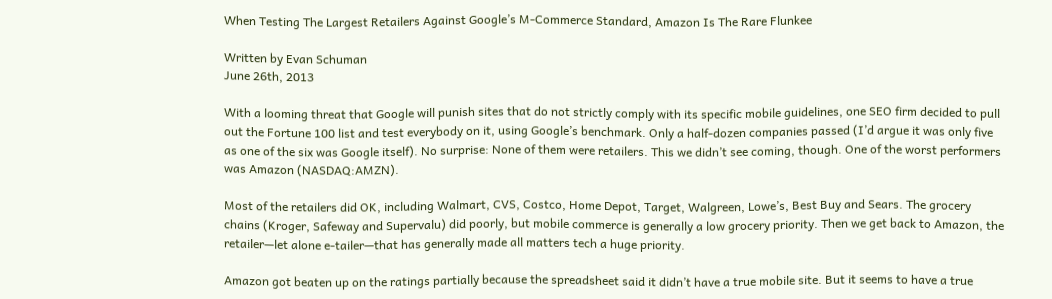When Testing The Largest Retailers Against Google’s M-Commerce Standard, Amazon Is The Rare Flunkee

Written by Evan Schuman
June 26th, 2013

With a looming threat that Google will punish sites that do not strictly comply with its specific mobile guidelines, one SEO firm decided to pull out the Fortune 100 list and test everybody on it, using Google’s benchmark. Only a half-dozen companies passed (I’d argue it was only five as one of the six was Google itself). No surprise: None of them were retailers. This we didn’t see coming, though. One of the worst performers was Amazon (NASDAQ:AMZN).

Most of the retailers did OK, including Walmart, CVS, Costco, Home Depot, Target, Walgreen, Lowe’s, Best Buy and Sears. The grocery chains (Kroger, Safeway and Supervalu) did poorly, but mobile commerce is generally a low grocery priority. Then we get back to Amazon, the retailer—let alone e-tailer—that has generally made all matters tech a huge priority.

Amazon got beaten up on the ratings partially because the spreadsheet said it didn’t have a true mobile site. But it seems to have a true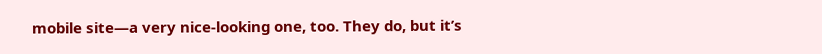mobile site—a very nice-looking one, too. They do, but it’s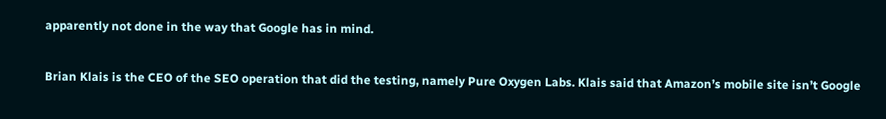apparently not done in the way that Google has in mind.

Brian Klais is the CEO of the SEO operation that did the testing, namely Pure Oxygen Labs. Klais said that Amazon’s mobile site isn’t Google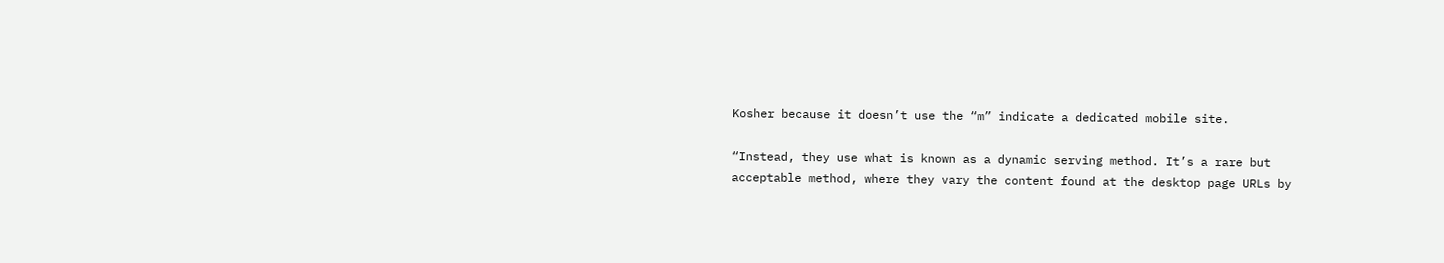Kosher because it doesn’t use the “m” indicate a dedicated mobile site.

“Instead, they use what is known as a dynamic serving method. It’s a rare but acceptable method, where they vary the content found at the desktop page URLs by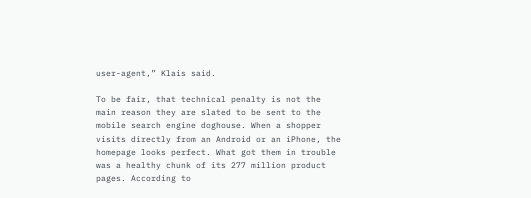user-agent,” Klais said.

To be fair, that technical penalty is not the main reason they are slated to be sent to the mobile search engine doghouse. When a shopper visits directly from an Android or an iPhone, the homepage looks perfect. What got them in trouble was a healthy chunk of its 277 million product pages. According to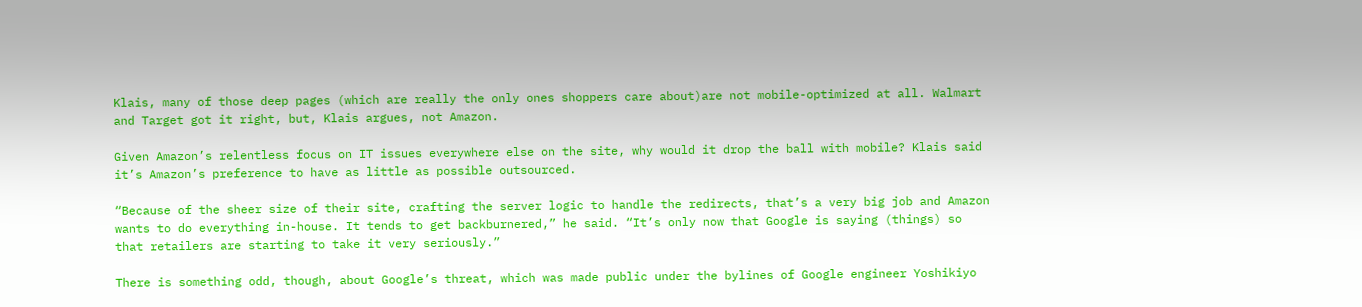Klais, many of those deep pages (which are really the only ones shoppers care about)are not mobile-optimized at all. Walmart and Target got it right, but, Klais argues, not Amazon.

Given Amazon’s relentless focus on IT issues everywhere else on the site, why would it drop the ball with mobile? Klais said it’s Amazon’s preference to have as little as possible outsourced.

“Because of the sheer size of their site, crafting the server logic to handle the redirects, that’s a very big job and Amazon wants to do everything in-house. It tends to get backburnered,” he said. “It’s only now that Google is saying (things) so that retailers are starting to take it very seriously.”

There is something odd, though, about Google’s threat, which was made public under the bylines of Google engineer Yoshikiyo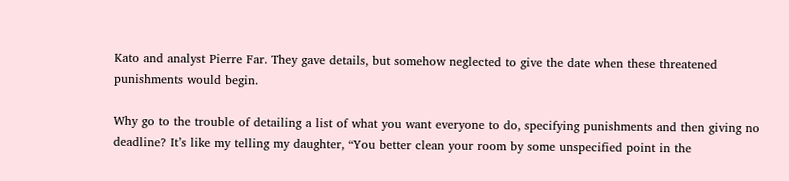Kato and analyst Pierre Far. They gave details, but somehow neglected to give the date when these threatened punishments would begin.

Why go to the trouble of detailing a list of what you want everyone to do, specifying punishments and then giving no deadline? It’s like my telling my daughter, “You better clean your room by some unspecified point in the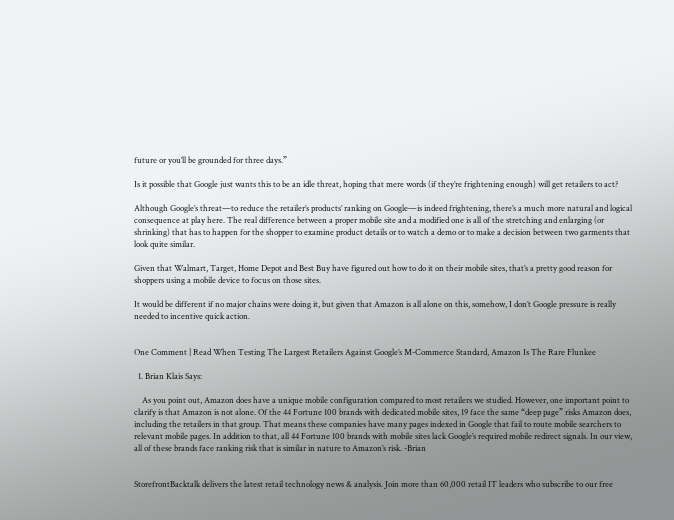future or you’ll be grounded for three days.”

Is it possible that Google just wants this to be an idle threat, hoping that mere words (if they’re frightening enough) will get retailers to act?

Although Google’s threat—to reduce the retailer’s products’ ranking on Google—is indeed frightening, there’s a much more natural and logical consequence at play here. The real difference between a proper mobile site and a modified one is all of the stretching and enlarging (or shrinking) that has to happen for the shopper to examine product details or to watch a demo or to make a decision between two garments that look quite similar.

Given that Walmart, Target, Home Depot and Best Buy have figured out how to do it on their mobile sites, that’s a pretty good reason for shoppers using a mobile device to focus on those sites.

It would be different if no major chains were doing it, but given that Amazon is all alone on this, somehow, I don’t Google pressure is really needed to incentive quick action.


One Comment | Read When Testing The Largest Retailers Against Google’s M-Commerce Standard, Amazon Is The Rare Flunkee

  1. Brian Klais Says:

    As you point out, Amazon does have a unique mobile configuration compared to most retailers we studied. However, one important point to clarify is that Amazon is not alone. Of the 44 Fortune 100 brands with dedicated mobile sites, 19 face the same “deep page” risks Amazon does, including the retailers in that group. That means these companies have many pages indexed in Google that fail to route mobile searchers to relevant mobile pages. In addition to that, all 44 Fortune 100 brands with mobile sites lack Google’s required mobile redirect signals. In our view, all of these brands face ranking risk that is similar in nature to Amazon’s risk. -Brian


StorefrontBacktalk delivers the latest retail technology news & analysis. Join more than 60,000 retail IT leaders who subscribe to our free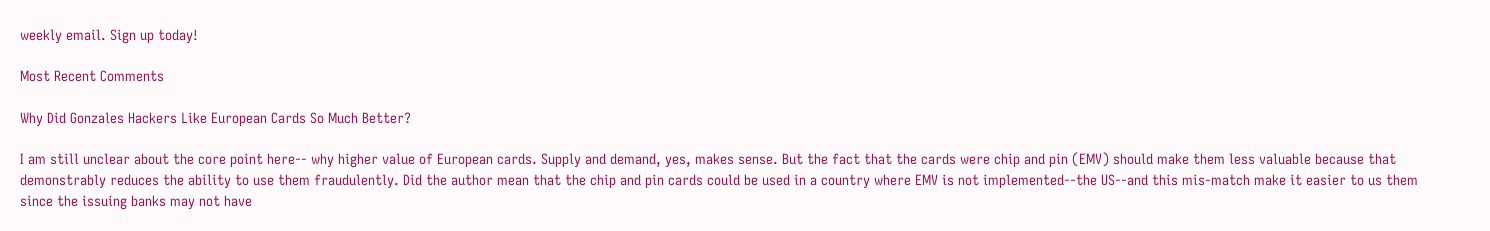weekly email. Sign up today!

Most Recent Comments

Why Did Gonzales Hackers Like European Cards So Much Better?

I am still unclear about the core point here-- why higher value of European cards. Supply and demand, yes, makes sense. But the fact that the cards were chip and pin (EMV) should make them less valuable because that demonstrably reduces the ability to use them fraudulently. Did the author mean that the chip and pin cards could be used in a country where EMV is not implemented--the US--and this mis-match make it easier to us them since the issuing banks may not have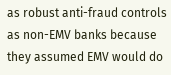as robust anti-fraud controls as non-EMV banks because they assumed EMV would do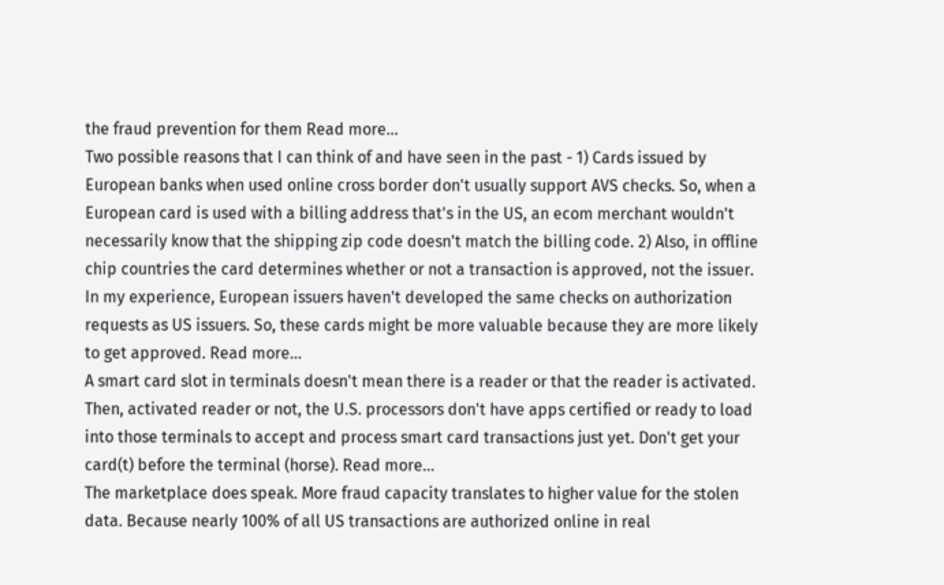the fraud prevention for them Read more...
Two possible reasons that I can think of and have seen in the past - 1) Cards issued by European banks when used online cross border don't usually support AVS checks. So, when a European card is used with a billing address that's in the US, an ecom merchant wouldn't necessarily know that the shipping zip code doesn't match the billing code. 2) Also, in offline chip countries the card determines whether or not a transaction is approved, not the issuer. In my experience, European issuers haven't developed the same checks on authorization requests as US issuers. So, these cards might be more valuable because they are more likely to get approved. Read more...
A smart card slot in terminals doesn't mean there is a reader or that the reader is activated. Then, activated reader or not, the U.S. processors don't have apps certified or ready to load into those terminals to accept and process smart card transactions just yet. Don't get your card(t) before the terminal (horse). Read more...
The marketplace does speak. More fraud capacity translates to higher value for the stolen data. Because nearly 100% of all US transactions are authorized online in real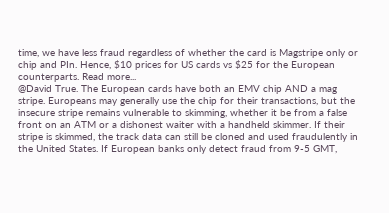time, we have less fraud regardless of whether the card is Magstripe only or chip and PIn. Hence, $10 prices for US cards vs $25 for the European counterparts. Read more...
@David True. The European cards have both an EMV chip AND a mag stripe. Europeans may generally use the chip for their transactions, but the insecure stripe remains vulnerable to skimming, whether it be from a false front on an ATM or a dishonest waiter with a handheld skimmer. If their stripe is skimmed, the track data can still be cloned and used fraudulently in the United States. If European banks only detect fraud from 9-5 GMT,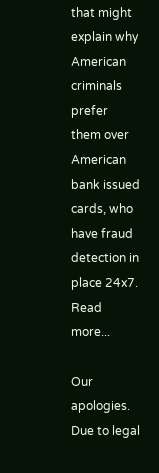that might explain why American criminals prefer them over American bank issued cards, who have fraud detection in place 24x7. Read more...

Our apologies. Due to legal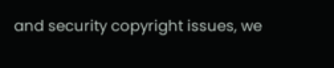and security copyright issues, we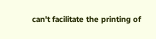can't facilitate the printing of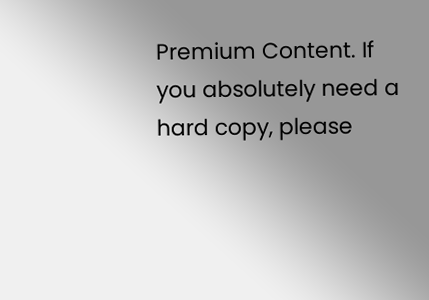Premium Content. If you absolutely need a hard copy, please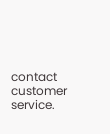contact customer service.